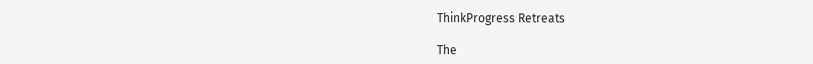ThinkProgress Retreats

The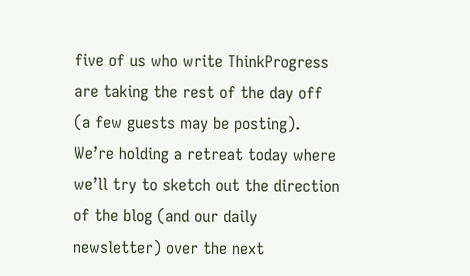five of us who write ThinkProgress are taking the rest of the day off (a few guests may be posting). We’re holding a retreat today where we’ll try to sketch out the direction of the blog (and our daily newsletter) over the next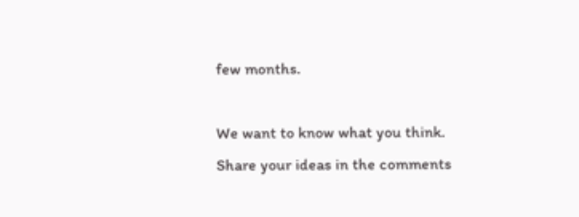few months.

We want to know what you think. Share your ideas in the comments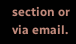section or via email.